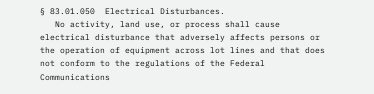§ 83.01.050  Electrical Disturbances.
   No activity, land use, or process shall cause electrical disturbance that adversely affects persons or the operation of equipment across lot lines and that does not conform to the regulations of the Federal Communications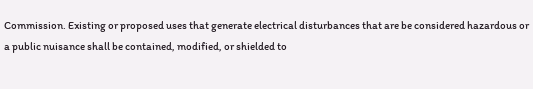Commission. Existing or proposed uses that generate electrical disturbances that are be considered hazardous or a public nuisance shall be contained, modified, or shielded to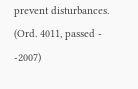prevent disturbances.
(Ord. 4011, passed - -2007)